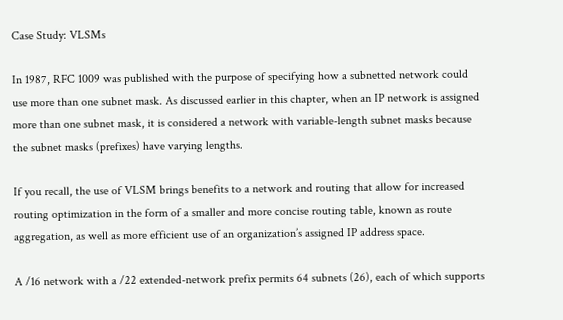Case Study: VLSMs

In 1987, RFC 1009 was published with the purpose of specifying how a subnetted network could use more than one subnet mask. As discussed earlier in this chapter, when an IP network is assigned more than one subnet mask, it is considered a network with variable-length subnet masks because the subnet masks (prefixes) have varying lengths.

If you recall, the use of VLSM brings benefits to a network and routing that allow for increased routing optimization in the form of a smaller and more concise routing table, known as route aggregation, as well as more efficient use of an organization’s assigned IP address space.

A /16 network with a /22 extended-network prefix permits 64 subnets (26), each of which supports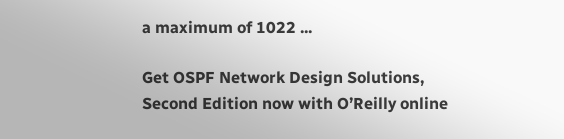a maximum of 1022 ...

Get OSPF Network Design Solutions, Second Edition now with O’Reilly online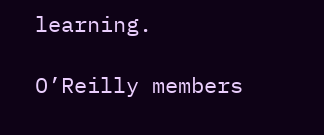learning.

O’Reilly members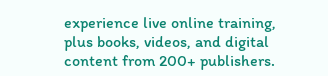experience live online training, plus books, videos, and digital content from 200+ publishers.